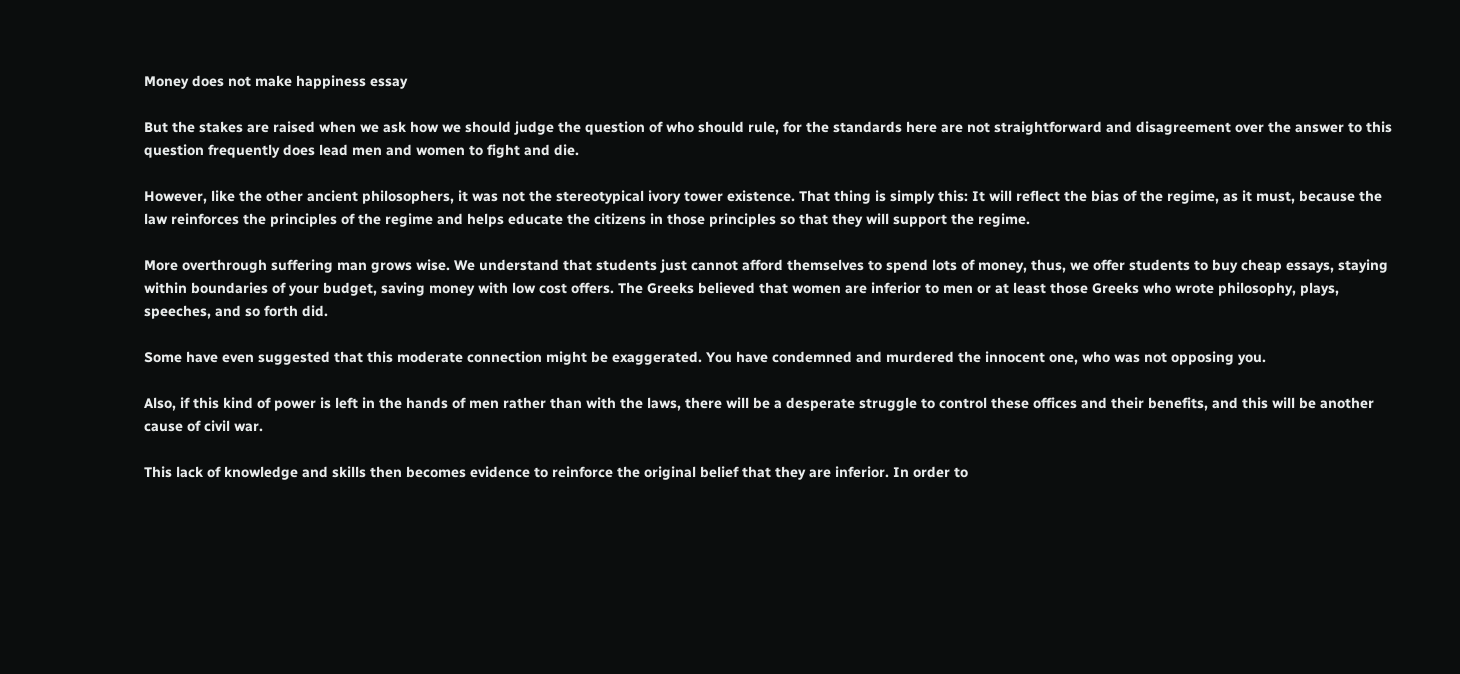Money does not make happiness essay

But the stakes are raised when we ask how we should judge the question of who should rule, for the standards here are not straightforward and disagreement over the answer to this question frequently does lead men and women to fight and die.

However, like the other ancient philosophers, it was not the stereotypical ivory tower existence. That thing is simply this: It will reflect the bias of the regime, as it must, because the law reinforces the principles of the regime and helps educate the citizens in those principles so that they will support the regime.

More overthrough suffering man grows wise. We understand that students just cannot afford themselves to spend lots of money, thus, we offer students to buy cheap essays, staying within boundaries of your budget, saving money with low cost offers. The Greeks believed that women are inferior to men or at least those Greeks who wrote philosophy, plays, speeches, and so forth did.

Some have even suggested that this moderate connection might be exaggerated. You have condemned and murdered the innocent one, who was not opposing you.

Also, if this kind of power is left in the hands of men rather than with the laws, there will be a desperate struggle to control these offices and their benefits, and this will be another cause of civil war.

This lack of knowledge and skills then becomes evidence to reinforce the original belief that they are inferior. In order to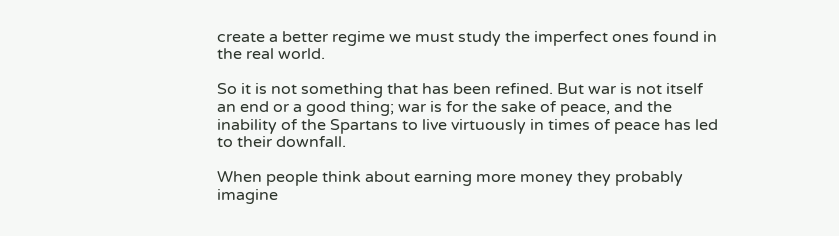create a better regime we must study the imperfect ones found in the real world.

So it is not something that has been refined. But war is not itself an end or a good thing; war is for the sake of peace, and the inability of the Spartans to live virtuously in times of peace has led to their downfall.

When people think about earning more money they probably imagine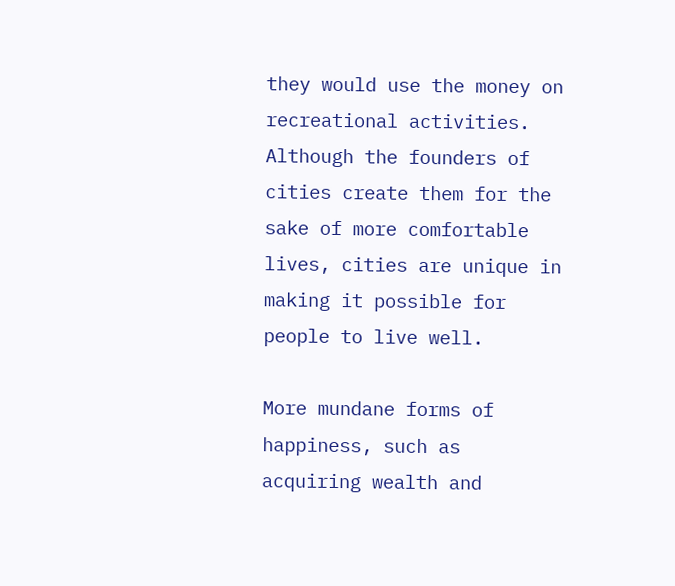they would use the money on recreational activities. Although the founders of cities create them for the sake of more comfortable lives, cities are unique in making it possible for people to live well.

More mundane forms of happiness, such as acquiring wealth and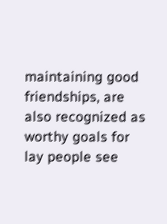maintaining good friendships, are also recognized as worthy goals for lay people see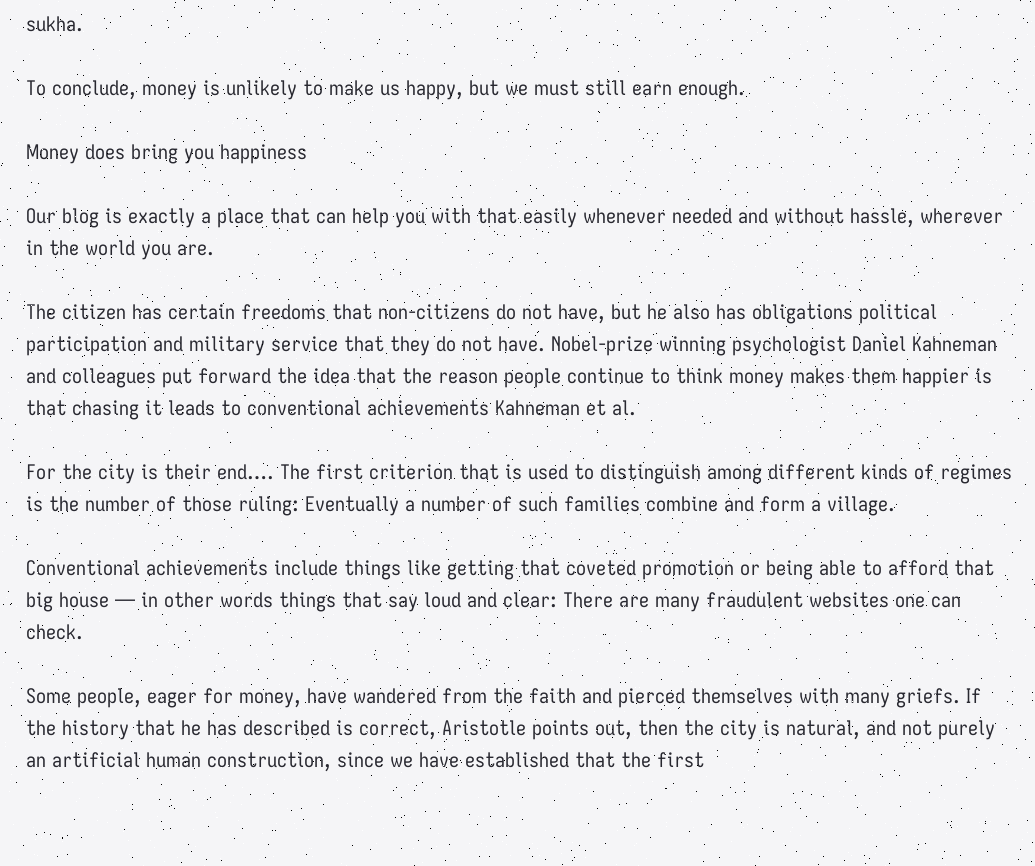sukha.

To conclude, money is unlikely to make us happy, but we must still earn enough.

Money does bring you happiness

Our blog is exactly a place that can help you with that easily whenever needed and without hassle, wherever in the world you are.

The citizen has certain freedoms that non-citizens do not have, but he also has obligations political participation and military service that they do not have. Nobel-prize winning psychologist Daniel Kahneman and colleagues put forward the idea that the reason people continue to think money makes them happier is that chasing it leads to conventional achievements Kahneman et al.

For the city is their end…. The first criterion that is used to distinguish among different kinds of regimes is the number of those ruling: Eventually a number of such families combine and form a village.

Conventional achievements include things like getting that coveted promotion or being able to afford that big house — in other words things that say loud and clear: There are many fraudulent websites one can check.

Some people, eager for money, have wandered from the faith and pierced themselves with many griefs. If the history that he has described is correct, Aristotle points out, then the city is natural, and not purely an artificial human construction, since we have established that the first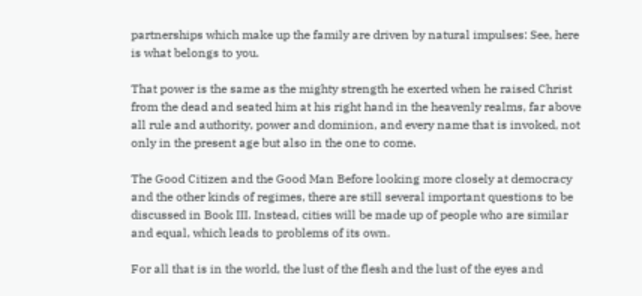partnerships which make up the family are driven by natural impulses: See, here is what belongs to you.

That power is the same as the mighty strength he exerted when he raised Christ from the dead and seated him at his right hand in the heavenly realms, far above all rule and authority, power and dominion, and every name that is invoked, not only in the present age but also in the one to come.

The Good Citizen and the Good Man Before looking more closely at democracy and the other kinds of regimes, there are still several important questions to be discussed in Book III. Instead, cities will be made up of people who are similar and equal, which leads to problems of its own.

For all that is in the world, the lust of the flesh and the lust of the eyes and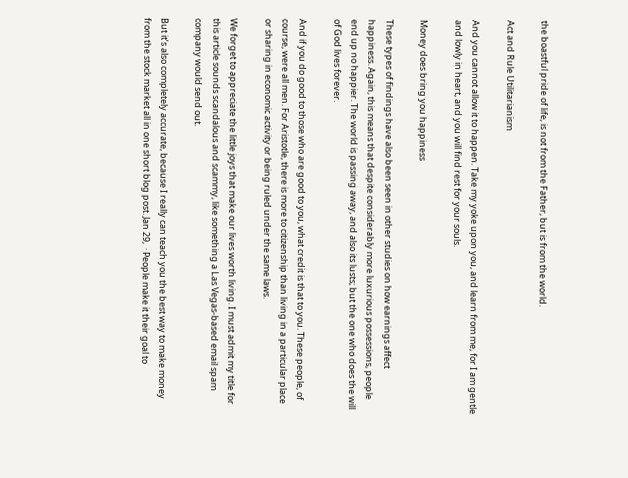the boastful pride of life, is not from the Father, but is from the world.

Act and Rule Utilitarianism

And you cannot allow it to happen. Take my yoke upon you, and learn from me, for I am gentle and lowly in heart, and you will find rest for your souls.

Money does bring you happiness

These types of findings have also been seen in other studies on how earnings affect happiness. Again, this means that despite considerably more luxurious possessions, people end up no happier. The world is passing away, and also its lusts; but the one who does the will of God lives forever.

And if you do good to those who are good to you, what credit is that to you. These people, of course, were all men. For Aristotle, there is more to citizenship than living in a particular place or sharing in economic activity or being ruled under the same laws.

We forget to appreciate the little joys that make our lives worth living. I must admit my title for this article sounds scandalous and scammy, like something a Las Vegas-based email spam company would send out.

But it’s also completely accurate, because I really can teach you the best way to make money from the stock market all in one short blog post. Jan 29,  · People make it their goal to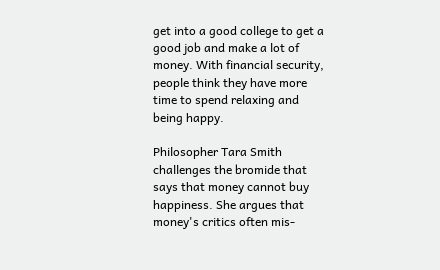get into a good college to get a good job and make a lot of money. With financial security, people think they have more time to spend relaxing and being happy.

Philosopher Tara Smith challenges the bromide that says that money cannot buy happiness. She argues that money's critics often mis-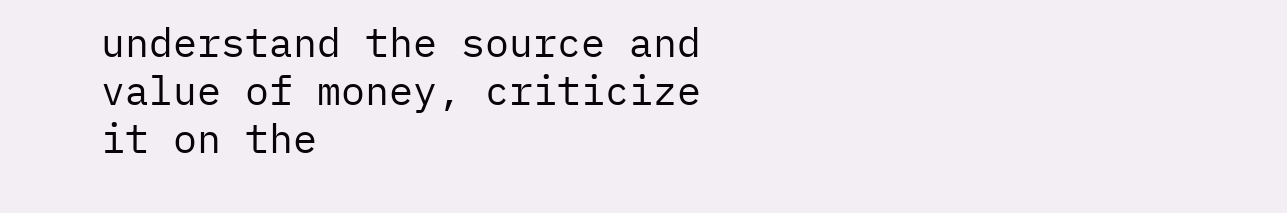understand the source and value of money, criticize it on the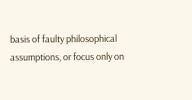basis of faulty philosophical assumptions, or focus only on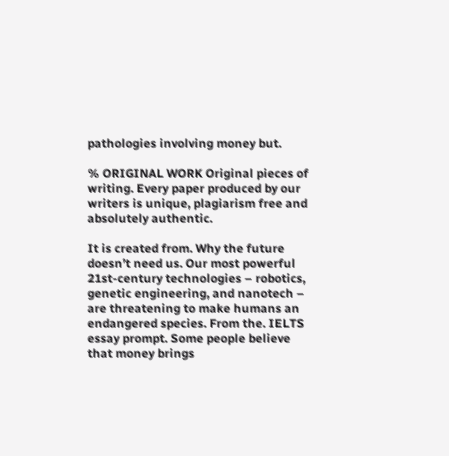pathologies involving money but.

% ORIGINAL WORK Original pieces of writing. Every paper produced by our writers is unique, plagiarism free and absolutely authentic.

It is created from. Why the future doesn’t need us. Our most powerful 21st-century technologies – robotics, genetic engineering, and nanotech – are threatening to make humans an endangered species. From the. IELTS essay prompt. Some people believe that money brings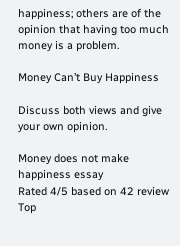happiness; others are of the opinion that having too much money is a problem.

Money Can’t Buy Happiness

Discuss both views and give your own opinion.

Money does not make happiness essay
Rated 4/5 based on 42 review
Top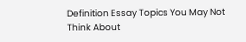Definition Essay Topics You May Not Think About